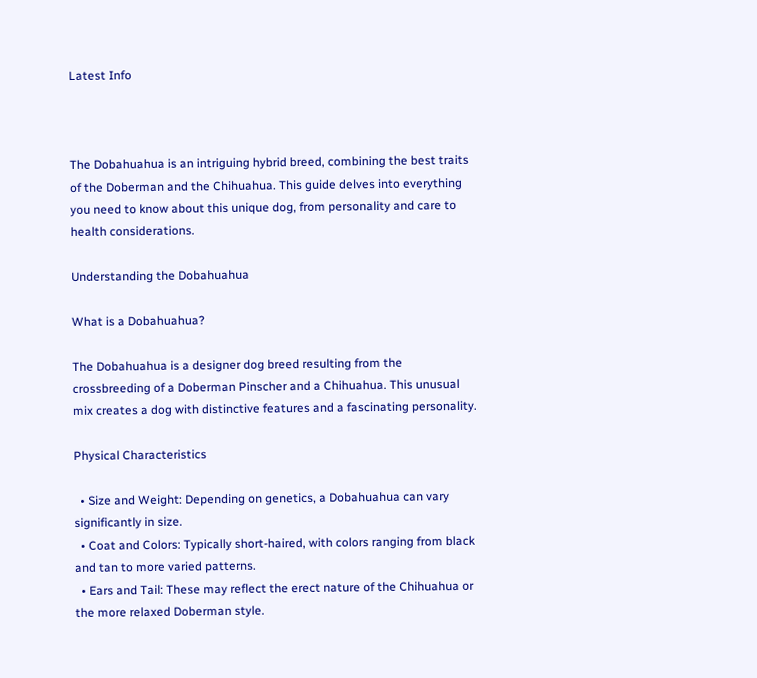Latest Info



The Dobahuahua is an intriguing hybrid breed, combining the best traits of the Doberman and the Chihuahua. This guide delves into everything you need to know about this unique dog, from personality and care to health considerations.

Understanding the Dobahuahua

What is a Dobahuahua?

The Dobahuahua is a designer dog breed resulting from the crossbreeding of a Doberman Pinscher and a Chihuahua. This unusual mix creates a dog with distinctive features and a fascinating personality.

Physical Characteristics

  • Size and Weight: Depending on genetics, a Dobahuahua can vary significantly in size.
  • Coat and Colors: Typically short-haired, with colors ranging from black and tan to more varied patterns.
  • Ears and Tail: These may reflect the erect nature of the Chihuahua or the more relaxed Doberman style.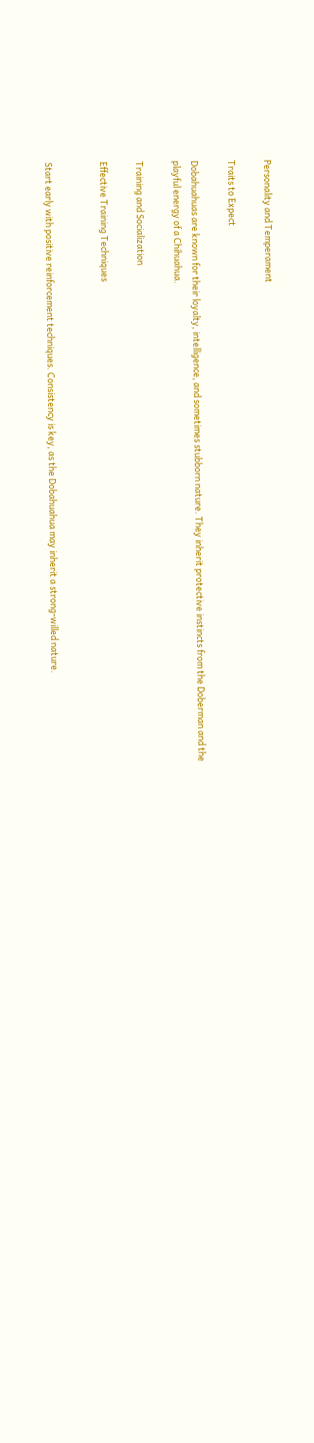Personality and Temperament

Traits to Expect

Dobahuahuas are known for their loyalty, intelligence, and sometimes stubborn nature. They inherit protective instincts from the Doberman and the playful energy of a Chihuahua.

Training and Socialization

Effective Training Techniques


Start early with positive reinforcement techniques. Consistency is key, as the Dobahuahua may inherit a strong-willed nature.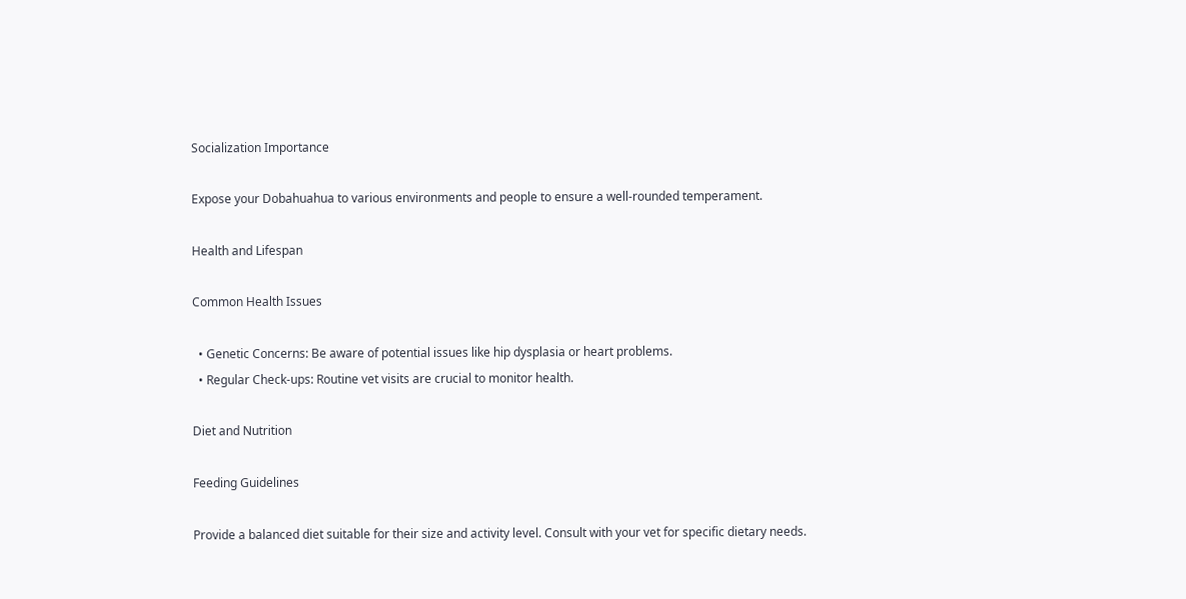Socialization Importance

Expose your Dobahuahua to various environments and people to ensure a well-rounded temperament.

Health and Lifespan

Common Health Issues

  • Genetic Concerns: Be aware of potential issues like hip dysplasia or heart problems.
  • Regular Check-ups: Routine vet visits are crucial to monitor health.

Diet and Nutrition

Feeding Guidelines

Provide a balanced diet suitable for their size and activity level. Consult with your vet for specific dietary needs.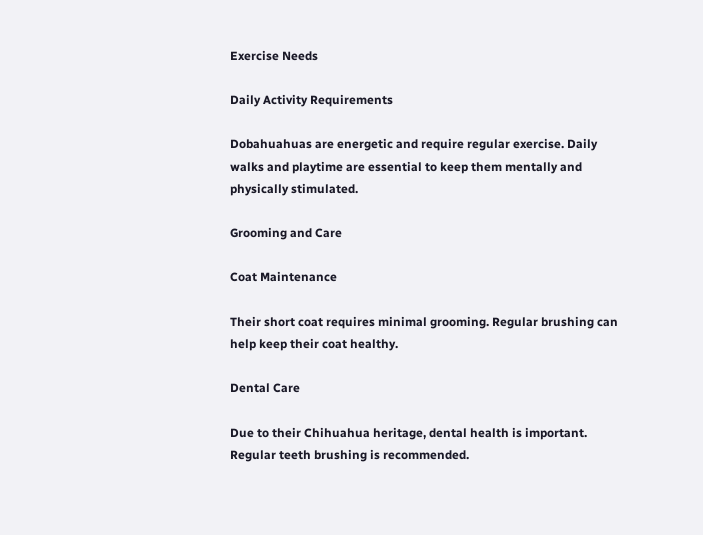Exercise Needs

Daily Activity Requirements

Dobahuahuas are energetic and require regular exercise. Daily walks and playtime are essential to keep them mentally and physically stimulated.

Grooming and Care

Coat Maintenance

Their short coat requires minimal grooming. Regular brushing can help keep their coat healthy.

Dental Care

Due to their Chihuahua heritage, dental health is important. Regular teeth brushing is recommended.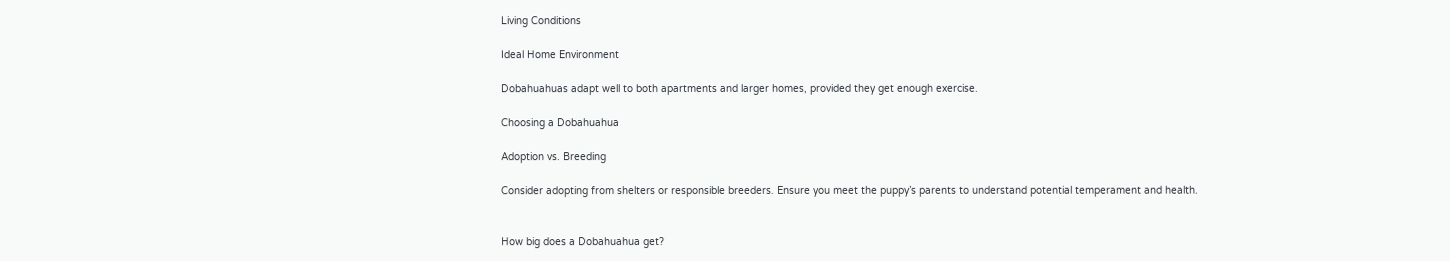Living Conditions

Ideal Home Environment

Dobahuahuas adapt well to both apartments and larger homes, provided they get enough exercise.

Choosing a Dobahuahua

Adoption vs. Breeding

Consider adopting from shelters or responsible breeders. Ensure you meet the puppy’s parents to understand potential temperament and health.


How big does a Dobahuahua get?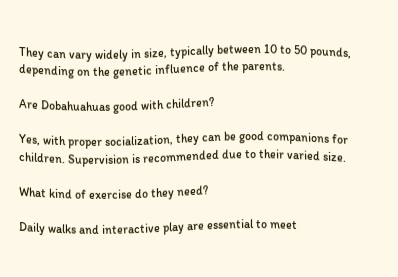They can vary widely in size, typically between 10 to 50 pounds, depending on the genetic influence of the parents.

Are Dobahuahuas good with children?

Yes, with proper socialization, they can be good companions for children. Supervision is recommended due to their varied size.

What kind of exercise do they need?

Daily walks and interactive play are essential to meet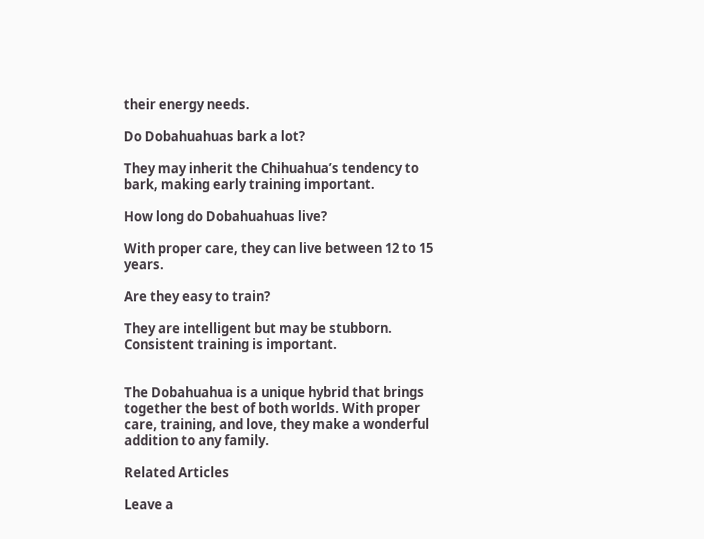their energy needs.

Do Dobahuahuas bark a lot?

They may inherit the Chihuahua’s tendency to bark, making early training important.

How long do Dobahuahuas live?

With proper care, they can live between 12 to 15 years.

Are they easy to train?

They are intelligent but may be stubborn. Consistent training is important.


The Dobahuahua is a unique hybrid that brings together the best of both worlds. With proper care, training, and love, they make a wonderful addition to any family.

Related Articles

Leave a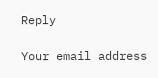Reply

Your email address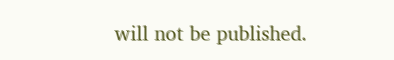will not be published.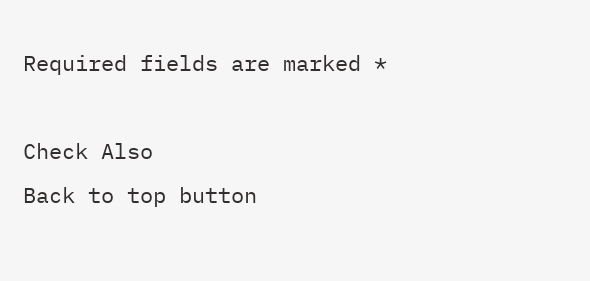Required fields are marked *

Check Also
Back to top button